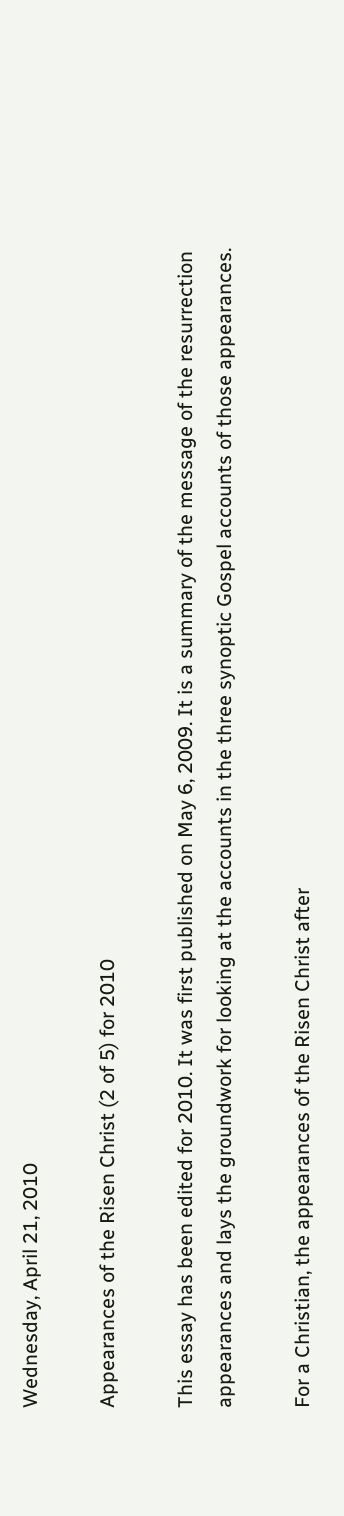Wednesday, April 21, 2010

Appearances of the Risen Christ (2 of 5) for 2010

This essay has been edited for 2010. It was first published on May 6, 2009. It is a summary of the message of the resurrection appearances and lays the groundwork for looking at the accounts in the three synoptic Gospel accounts of those appearances.

For a Christian, the appearances of the Risen Christ after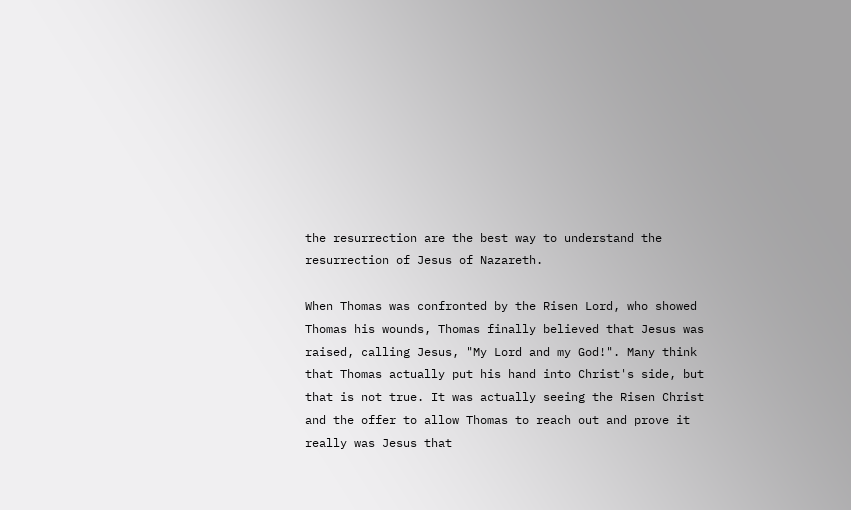the resurrection are the best way to understand the resurrection of Jesus of Nazareth.

When Thomas was confronted by the Risen Lord, who showed Thomas his wounds, Thomas finally believed that Jesus was raised, calling Jesus, "My Lord and my God!". Many think that Thomas actually put his hand into Christ's side, but that is not true. It was actually seeing the Risen Christ and the offer to allow Thomas to reach out and prove it really was Jesus that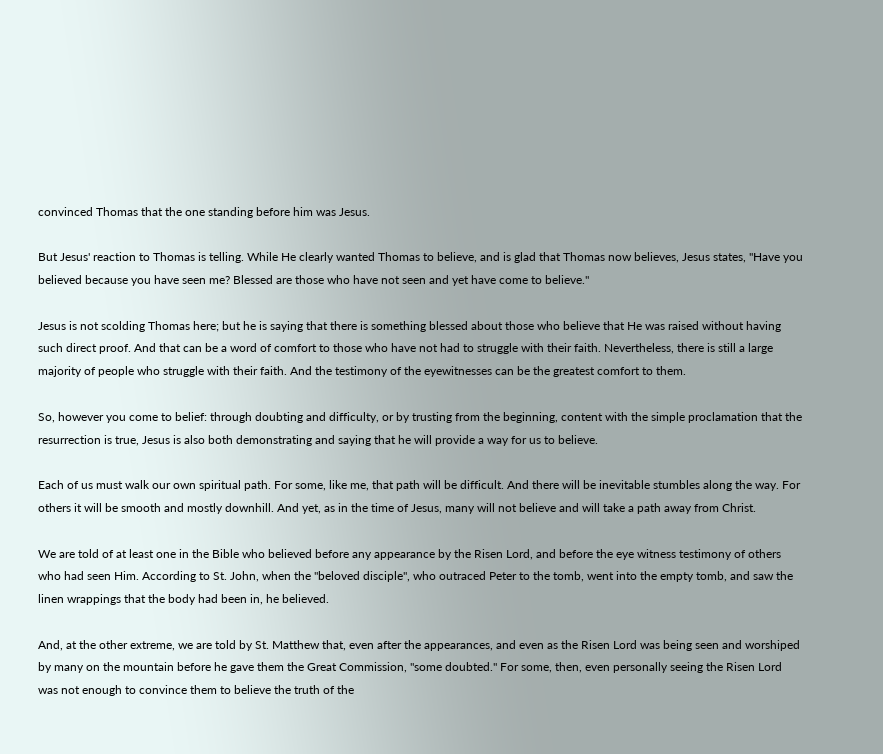convinced Thomas that the one standing before him was Jesus.

But Jesus' reaction to Thomas is telling. While He clearly wanted Thomas to believe, and is glad that Thomas now believes, Jesus states, "Have you believed because you have seen me? Blessed are those who have not seen and yet have come to believe."

Jesus is not scolding Thomas here; but he is saying that there is something blessed about those who believe that He was raised without having such direct proof. And that can be a word of comfort to those who have not had to struggle with their faith. Nevertheless, there is still a large majority of people who struggle with their faith. And the testimony of the eyewitnesses can be the greatest comfort to them.

So, however you come to belief: through doubting and difficulty, or by trusting from the beginning, content with the simple proclamation that the resurrection is true, Jesus is also both demonstrating and saying that he will provide a way for us to believe.

Each of us must walk our own spiritual path. For some, like me, that path will be difficult. And there will be inevitable stumbles along the way. For others it will be smooth and mostly downhill. And yet, as in the time of Jesus, many will not believe and will take a path away from Christ.

We are told of at least one in the Bible who believed before any appearance by the Risen Lord, and before the eye witness testimony of others who had seen Him. According to St. John, when the "beloved disciple", who outraced Peter to the tomb, went into the empty tomb, and saw the linen wrappings that the body had been in, he believed.

And, at the other extreme, we are told by St. Matthew that, even after the appearances, and even as the Risen Lord was being seen and worshiped by many on the mountain before he gave them the Great Commission, "some doubted." For some, then, even personally seeing the Risen Lord was not enough to convince them to believe the truth of the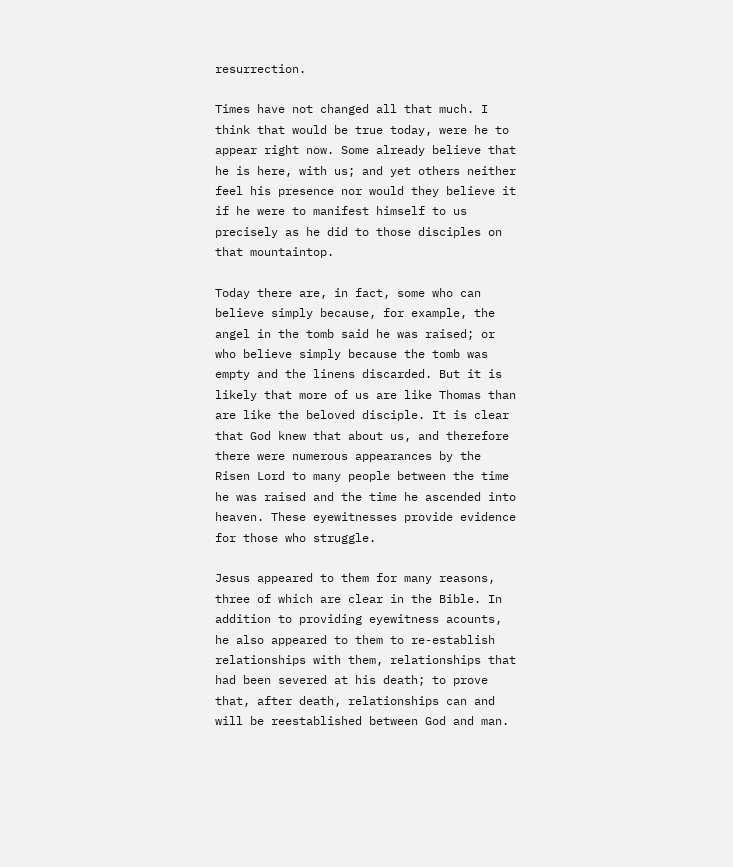resurrection.

Times have not changed all that much. I think that would be true today, were he to appear right now. Some already believe that he is here, with us; and yet others neither feel his presence nor would they believe it if he were to manifest himself to us precisely as he did to those disciples on that mountaintop.

Today there are, in fact, some who can believe simply because, for example, the angel in the tomb said he was raised; or who believe simply because the tomb was empty and the linens discarded. But it is likely that more of us are like Thomas than are like the beloved disciple. It is clear that God knew that about us, and therefore there were numerous appearances by the Risen Lord to many people between the time he was raised and the time he ascended into heaven. These eyewitnesses provide evidence for those who struggle.

Jesus appeared to them for many reasons, three of which are clear in the Bible. In addition to providing eyewitness acounts, he also appeared to them to re-establish relationships with them, relationships that had been severed at his death; to prove that, after death, relationships can and will be reestablished between God and man.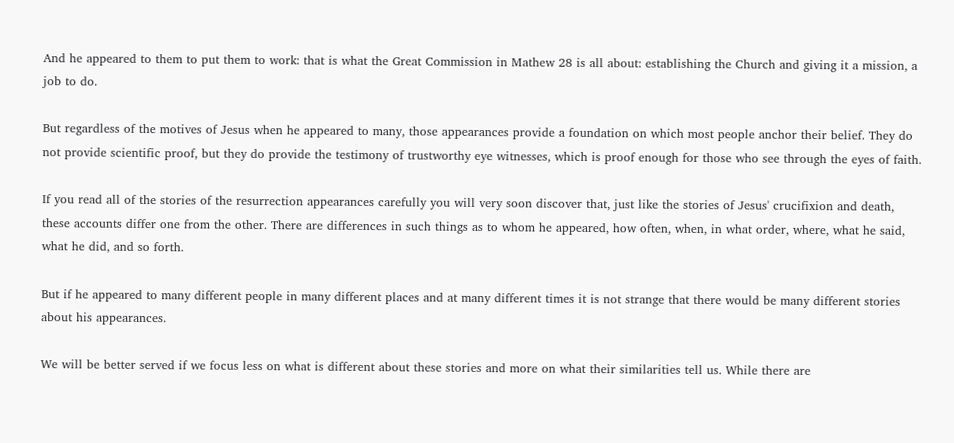And he appeared to them to put them to work: that is what the Great Commission in Mathew 28 is all about: establishing the Church and giving it a mission, a job to do.

But regardless of the motives of Jesus when he appeared to many, those appearances provide a foundation on which most people anchor their belief. They do not provide scientific proof, but they do provide the testimony of trustworthy eye witnesses, which is proof enough for those who see through the eyes of faith.

If you read all of the stories of the resurrection appearances carefully you will very soon discover that, just like the stories of Jesus' crucifixion and death, these accounts differ one from the other. There are differences in such things as to whom he appeared, how often, when, in what order, where, what he said, what he did, and so forth.

But if he appeared to many different people in many different places and at many different times it is not strange that there would be many different stories about his appearances.

We will be better served if we focus less on what is different about these stories and more on what their similarities tell us. While there are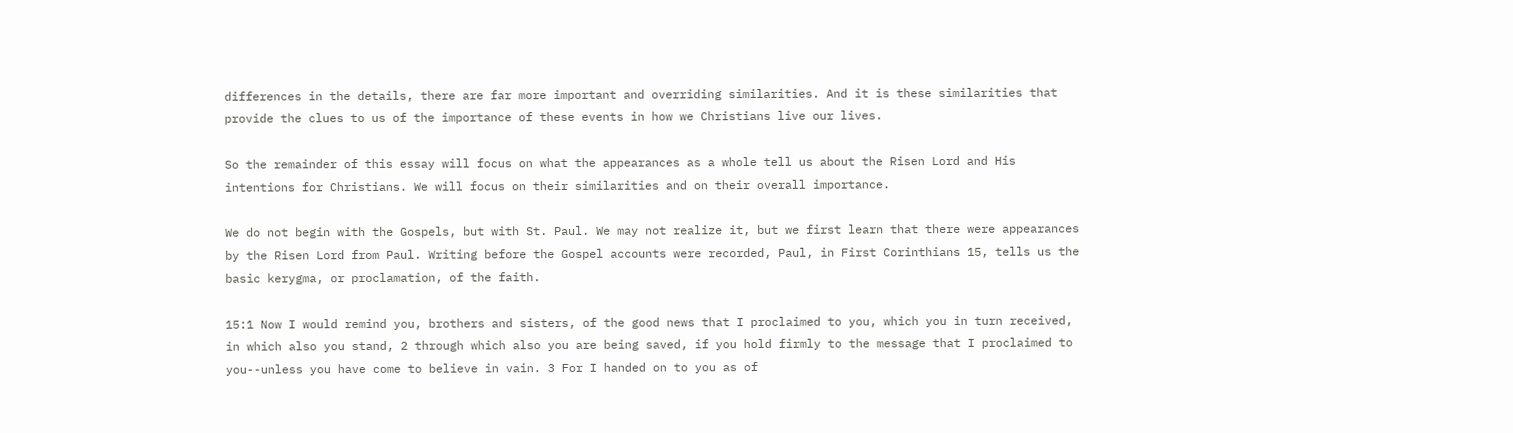differences in the details, there are far more important and overriding similarities. And it is these similarities that provide the clues to us of the importance of these events in how we Christians live our lives.

So the remainder of this essay will focus on what the appearances as a whole tell us about the Risen Lord and His intentions for Christians. We will focus on their similarities and on their overall importance.

We do not begin with the Gospels, but with St. Paul. We may not realize it, but we first learn that there were appearances by the Risen Lord from Paul. Writing before the Gospel accounts were recorded, Paul, in First Corinthians 15, tells us the basic kerygma, or proclamation, of the faith.

15:1 Now I would remind you, brothers and sisters, of the good news that I proclaimed to you, which you in turn received, in which also you stand, 2 through which also you are being saved, if you hold firmly to the message that I proclaimed to you--unless you have come to believe in vain. 3 For I handed on to you as of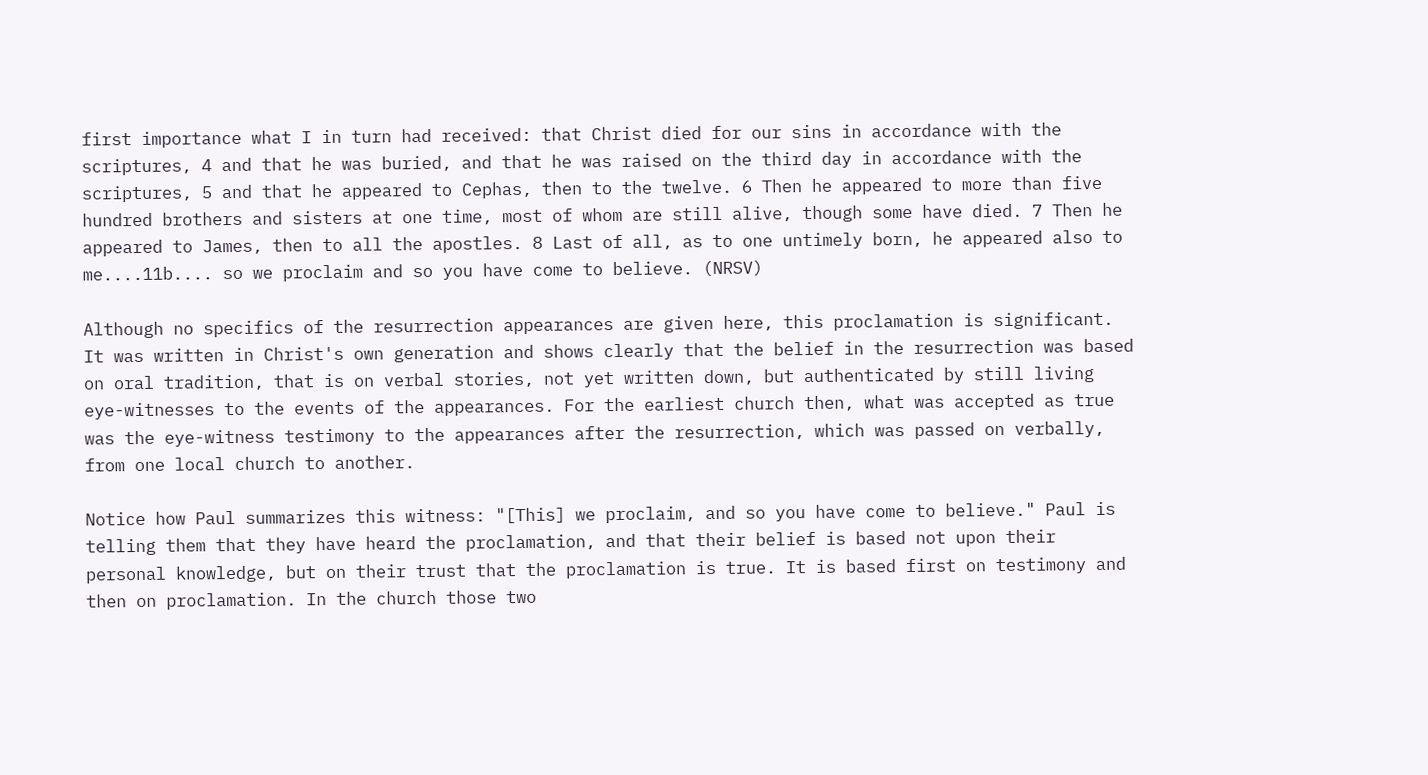first importance what I in turn had received: that Christ died for our sins in accordance with the scriptures, 4 and that he was buried, and that he was raised on the third day in accordance with the scriptures, 5 and that he appeared to Cephas, then to the twelve. 6 Then he appeared to more than five hundred brothers and sisters at one time, most of whom are still alive, though some have died. 7 Then he appeared to James, then to all the apostles. 8 Last of all, as to one untimely born, he appeared also to me....11b.... so we proclaim and so you have come to believe. (NRSV)

Although no specifics of the resurrection appearances are given here, this proclamation is significant. It was written in Christ's own generation and shows clearly that the belief in the resurrection was based on oral tradition, that is on verbal stories, not yet written down, but authenticated by still living eye-witnesses to the events of the appearances. For the earliest church then, what was accepted as true was the eye-witness testimony to the appearances after the resurrection, which was passed on verbally, from one local church to another.

Notice how Paul summarizes this witness: "[This] we proclaim, and so you have come to believe." Paul is telling them that they have heard the proclamation, and that their belief is based not upon their personal knowledge, but on their trust that the proclamation is true. It is based first on testimony and then on proclamation. In the church those two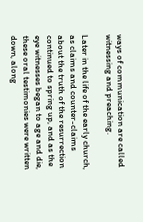ways of communication are called witnessing and preaching.

Later in the life of the early church, as claims and counter-claims about the truth of the resurrection continued to spring up, and as the eye witnesses began to age and die, these oral testimonies were written down, along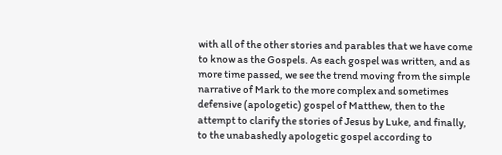with all of the other stories and parables that we have come to know as the Gospels. As each gospel was written, and as more time passed, we see the trend moving from the simple narrative of Mark to the more complex and sometimes defensive (apologetic) gospel of Matthew, then to the attempt to clarify the stories of Jesus by Luke, and finally, to the unabashedly apologetic gospel according to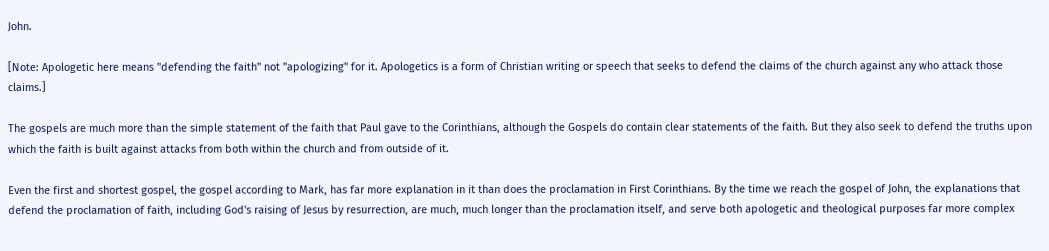John.

[Note: Apologetic here means "defending the faith" not "apologizing" for it. Apologetics is a form of Christian writing or speech that seeks to defend the claims of the church against any who attack those claims.]

The gospels are much more than the simple statement of the faith that Paul gave to the Corinthians, although the Gospels do contain clear statements of the faith. But they also seek to defend the truths upon which the faith is built against attacks from both within the church and from outside of it.

Even the first and shortest gospel, the gospel according to Mark, has far more explanation in it than does the proclamation in First Corinthians. By the time we reach the gospel of John, the explanations that defend the proclamation of faith, including God's raising of Jesus by resurrection, are much, much longer than the proclamation itself, and serve both apologetic and theological purposes far more complex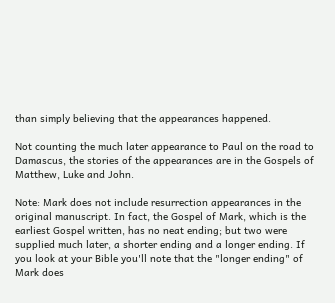than simply believing that the appearances happened.

Not counting the much later appearance to Paul on the road to Damascus, the stories of the appearances are in the Gospels of Matthew, Luke and John.

Note: Mark does not include resurrection appearances in the original manuscript. In fact, the Gospel of Mark, which is the earliest Gospel written, has no neat ending; but two were supplied much later, a shorter ending and a longer ending. If you look at your Bible you'll note that the "longer ending" of Mark does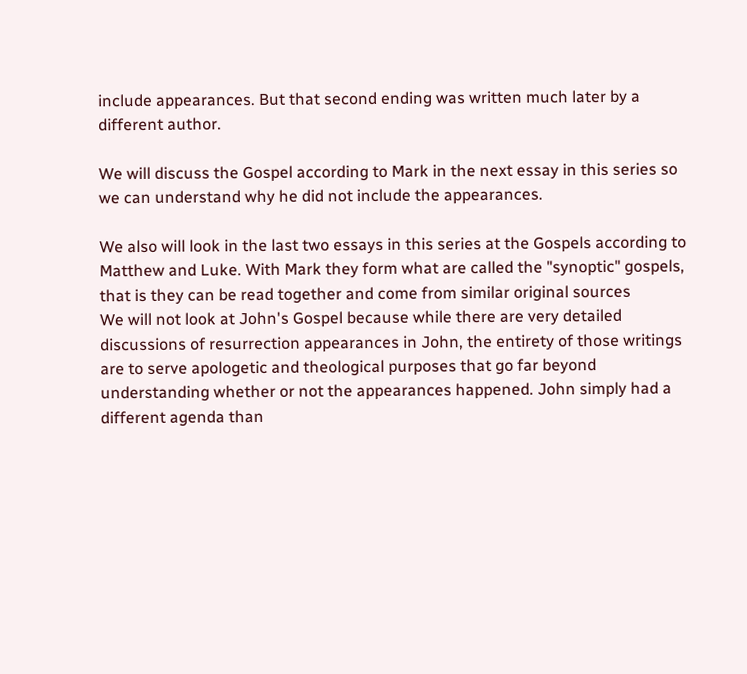include appearances. But that second ending was written much later by a different author.

We will discuss the Gospel according to Mark in the next essay in this series so we can understand why he did not include the appearances.

We also will look in the last two essays in this series at the Gospels according to Matthew and Luke. With Mark they form what are called the "synoptic" gospels, that is they can be read together and come from similar original sources
We will not look at John's Gospel because while there are very detailed discussions of resurrection appearances in John, the entirety of those writings are to serve apologetic and theological purposes that go far beyond understanding whether or not the appearances happened. John simply had a different agenda than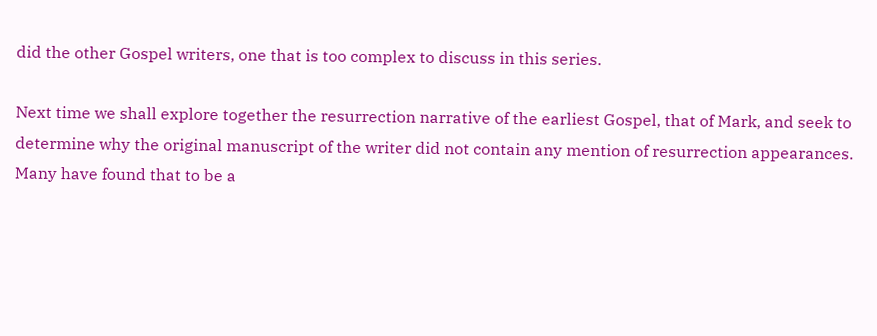did the other Gospel writers, one that is too complex to discuss in this series.

Next time we shall explore together the resurrection narrative of the earliest Gospel, that of Mark, and seek to determine why the original manuscript of the writer did not contain any mention of resurrection appearances. Many have found that to be a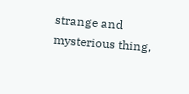strange and mysterious thing,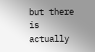but there is actually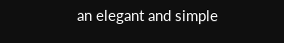an elegant and simple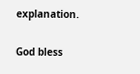explanation.

God bless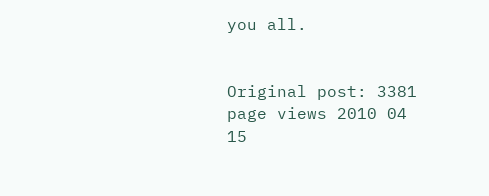you all.


Original post: 3381 page views 2010 04 15